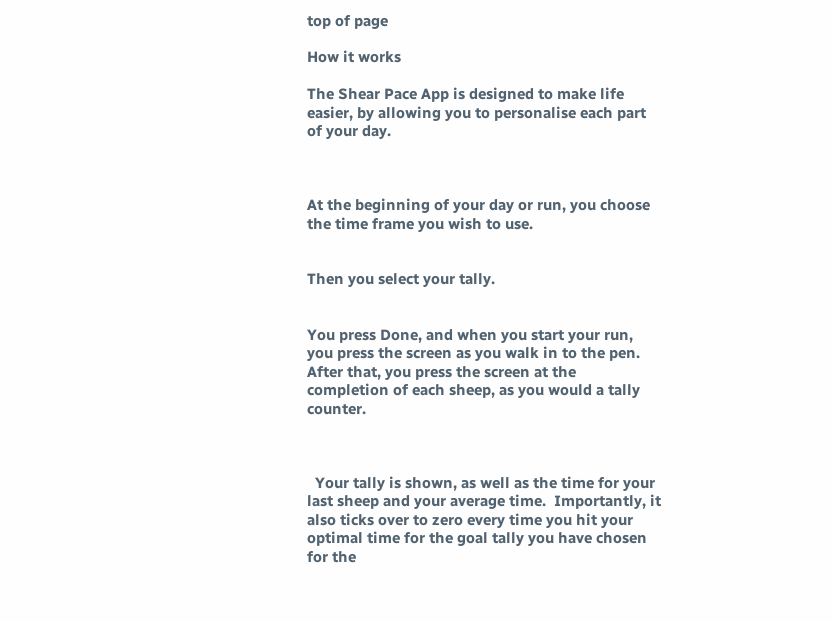top of page

How it works

The Shear Pace App is designed to make life easier, by allowing you to personalise each part of your day.



At the beginning of your day or run, you choose the time frame you wish to use.


Then you select your tally.


You press Done, and when you start your run, you press the screen as you walk in to the pen.  After that, you press the screen at the completion of each sheep, as you would a tally counter.



  Your tally is shown, as well as the time for your last sheep and your average time.  Importantly, it also ticks over to zero every time you hit your optimal time for the goal tally you have chosen for the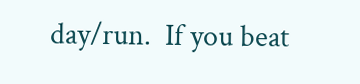day/run.  If you beat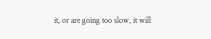it, or are going too slow, it will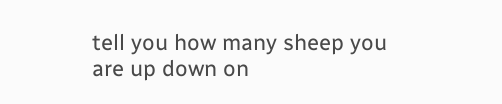tell you how many sheep you are up down on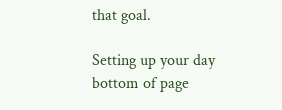that goal.

Setting up your day
bottom of page